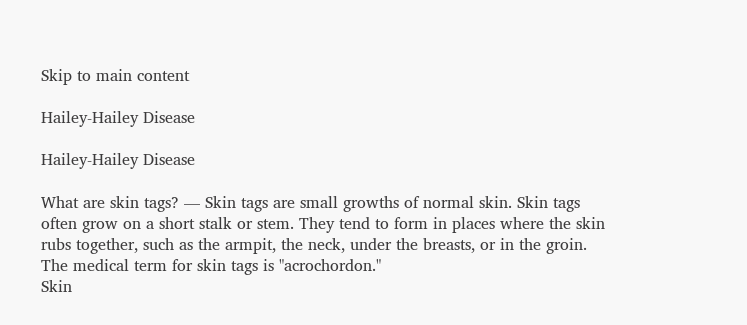Skip to main content

Hailey-Hailey Disease

Hailey-Hailey Disease

What are skin tags? — Skin tags are small growths of normal skin. Skin tags often grow on a short stalk or stem. They tend to form in places where the skin rubs together, such as the armpit, the neck, under the breasts, or in the groin. The medical term for skin tags is "acrochordon."
Skin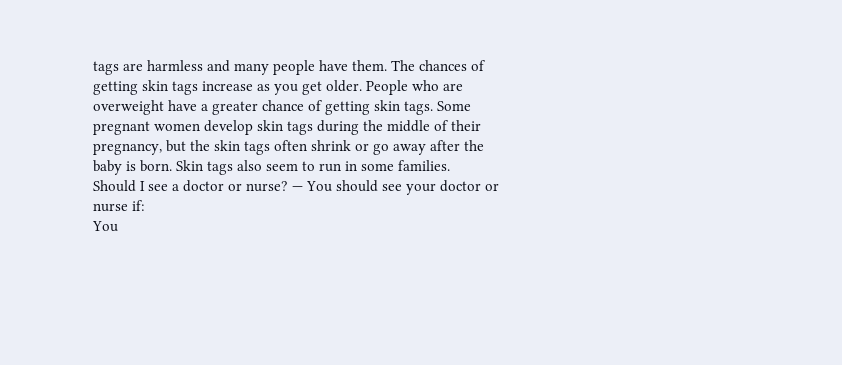tags are harmless and many people have them. The chances of getting skin tags increase as you get older. People who are overweight have a greater chance of getting skin tags. Some pregnant women develop skin tags during the middle of their pregnancy, but the skin tags often shrink or go away after the baby is born. Skin tags also seem to run in some families.
Should I see a doctor or nurse? — You should see your doctor or nurse if:
You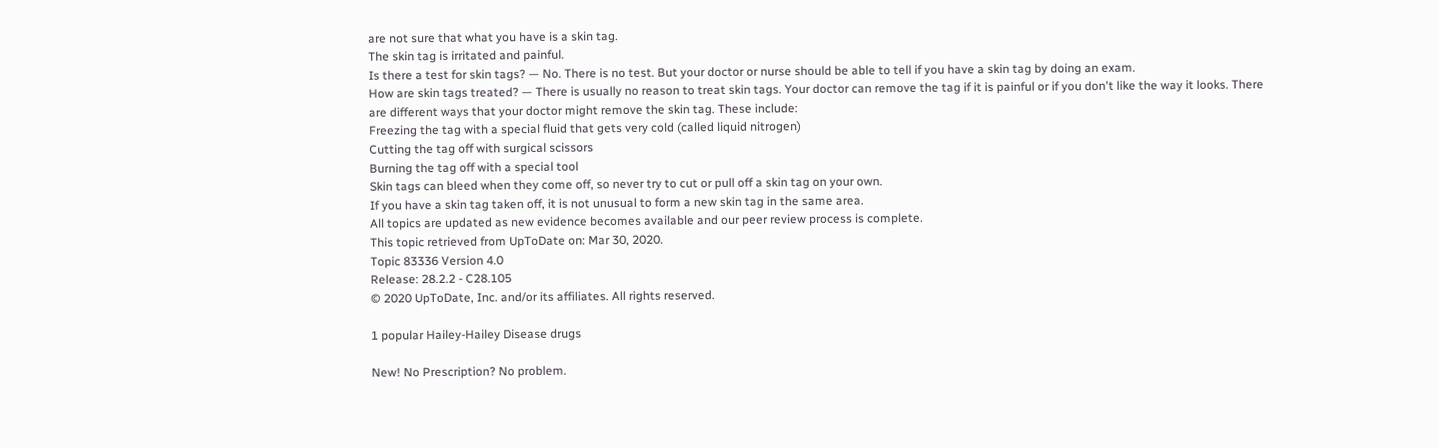are not sure that what you have is a skin tag.
The skin tag is irritated and painful.
Is there a test for skin tags? — No. There is no test. But your doctor or nurse should be able to tell if you have a skin tag by doing an exam.
How are skin tags treated? — There is usually no reason to treat skin tags. Your doctor can remove the tag if it is painful or if you don't like the way it looks. There are different ways that your doctor might remove the skin tag. These include:
Freezing the tag with a special fluid that gets very cold (called liquid nitrogen)
Cutting the tag off with surgical scissors
Burning the tag off with a special tool
Skin tags can bleed when they come off, so never try to cut or pull off a skin tag on your own.
If you have a skin tag taken off, it is not unusual to form a new skin tag in the same area.
All topics are updated as new evidence becomes available and our peer review process is complete.
This topic retrieved from UpToDate on: Mar 30, 2020.
Topic 83336 Version 4.0
Release: 28.2.2 - C28.105
© 2020 UpToDate, Inc. and/or its affiliates. All rights reserved.

1 popular Hailey-Hailey Disease drugs

New! No Prescription? No problem.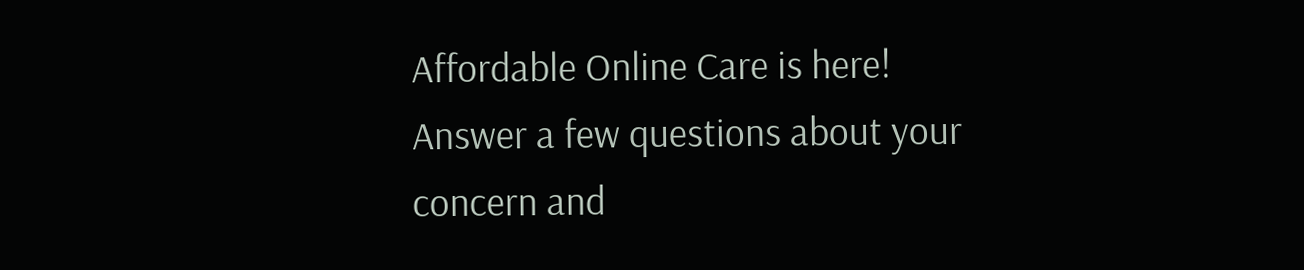Affordable Online Care is here! Answer a few questions about your concern and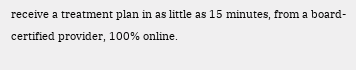receive a treatment plan in as little as 15 minutes, from a board-certified provider, 100% online.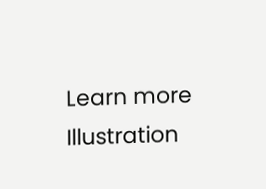Learn more
Illustration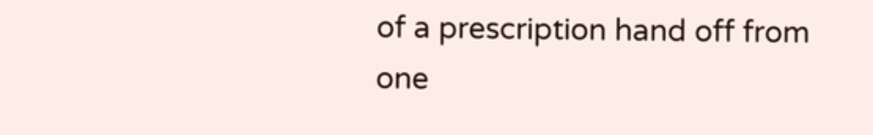of a prescription hand off from one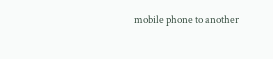mobile phone to another